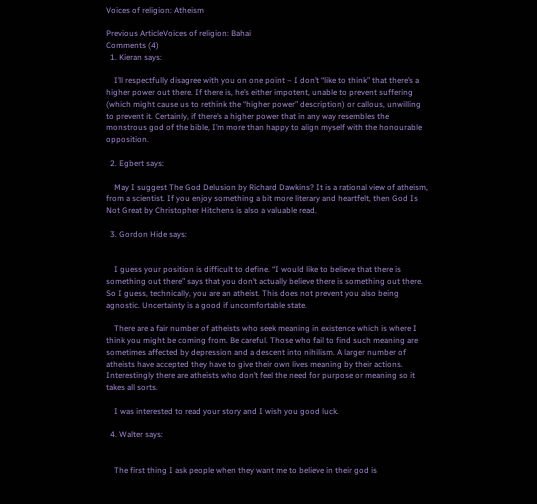Voices of religion: Atheism

Previous ArticleVoices of religion: Bahai
Comments (4)
  1. Kieran says:

    I’ll respectfully disagree with you on one point – I don’t “like to think” that there’s a higher power out there. If there is, he’s either impotent, unable to prevent suffering (which might cause us to rethink the “higher power” description) or callous, unwilling to prevent it. Certainly, if there’s a higher power that in any way resembles the monstrous god of the bible, I’m more than happy to align myself with the honourable opposition.

  2. Egbert says:

    May I suggest The God Delusion by Richard Dawkins? It is a rational view of atheism, from a scientist. If you enjoy something a bit more literary and heartfelt, then God Is Not Great by Christopher Hitchens is also a valuable read.

  3. Gordon Hide says:


    I guess your position is difficult to define. “I would like to believe that there is something out there” says that you don’t actually believe there is something out there. So I guess, technically, you are an atheist. This does not prevent you also being agnostic. Uncertainty is a good if uncomfortable state.

    There are a fair number of atheists who seek meaning in existence which is where I think you might be coming from. Be careful. Those who fail to find such meaning are sometimes affected by depression and a descent into nihilism. A larger number of atheists have accepted they have to give their own lives meaning by their actions. Interestingly there are atheists who don’t feel the need for purpose or meaning so it takes all sorts.

    I was interested to read your story and I wish you good luck.

  4. Walter says:


    The first thing I ask people when they want me to believe in their god is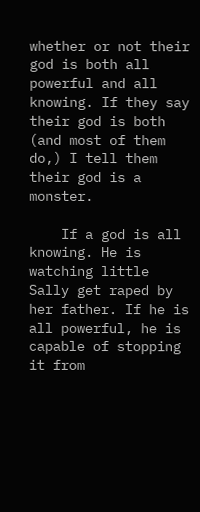whether or not their god is both all powerful and all knowing. If they say their god is both (and most of them do,) I tell them their god is a monster.

    If a god is all knowing. He is watching little Sally get raped by her father. If he is all powerful, he is capable of stopping it from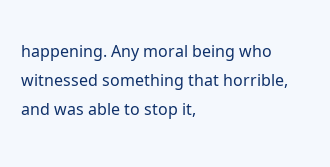happening. Any moral being who witnessed something that horrible, and was able to stop it,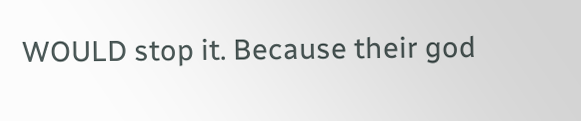WOULD stop it. Because their god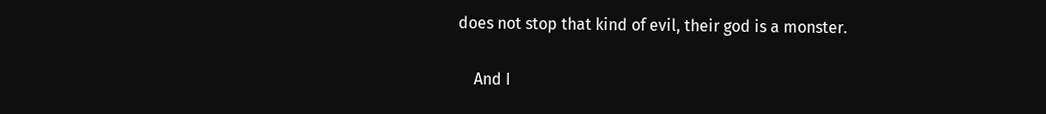does not stop that kind of evil, their god is a monster.

    And I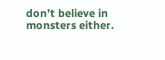don’t believe in monsters either.